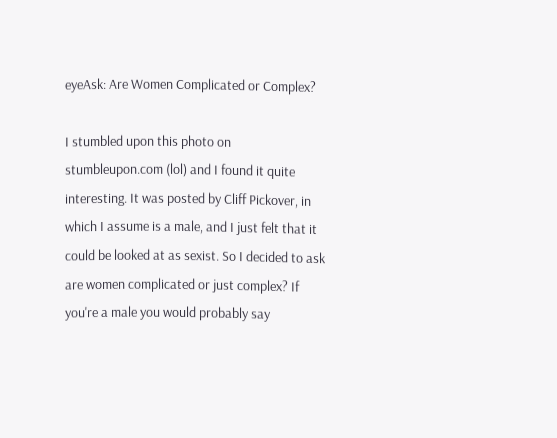eyeAsk: Are Women Complicated or Complex?

I stumbled upon this photo on stumbleupon.com (lol) and I found it quite interesting. It was posted by Cliff Pickover, in which I assume is a male, and I just felt that it could be looked at as sexist. So I decided to ask are women complicated or just complex? If you're a male you would probably say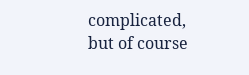complicated, but of course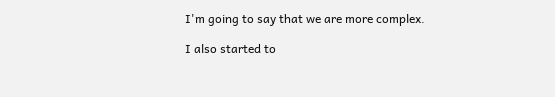I'm going to say that we are more complex.

I also started to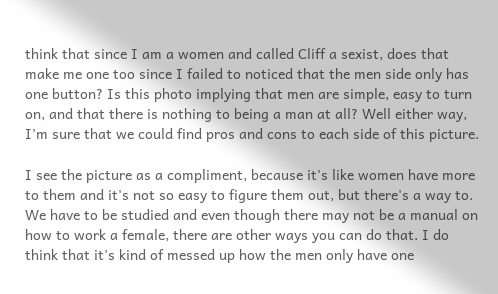think that since I am a women and called Cliff a sexist, does that make me one too since I failed to noticed that the men side only has one button? Is this photo implying that men are simple, easy to turn on, and that there is nothing to being a man at all? Well either way, I'm sure that we could find pros and cons to each side of this picture.

I see the picture as a compliment, because it's like women have more to them and it's not so easy to figure them out, but there's a way to. We have to be studied and even though there may not be a manual on how to work a female, there are other ways you can do that. I do think that it's kind of messed up how the men only have one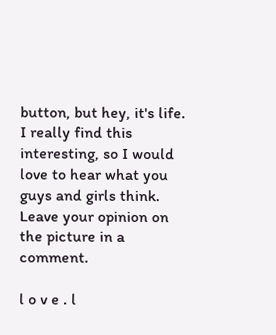button, but hey, it's life. I really find this interesting, so I would love to hear what you guys and girls think. Leave your opinion on the picture in a comment.

l o v e . l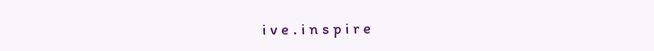i v e . i n s p i r e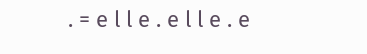. = e l l e . e l l e . e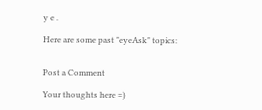y e .

Here are some past "eyeAsk" topics:


Post a Comment

Your thoughts here =)